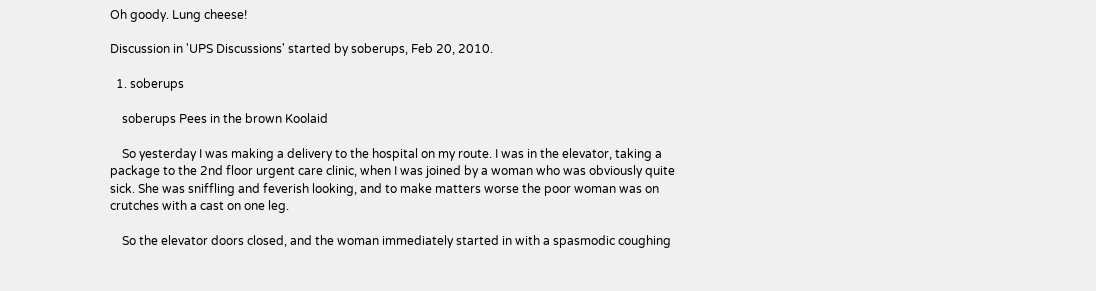Oh goody. Lung cheese!

Discussion in 'UPS Discussions' started by soberups, Feb 20, 2010.

  1. soberups

    soberups Pees in the brown Koolaid

    So yesterday I was making a delivery to the hospital on my route. I was in the elevator, taking a package to the 2nd floor urgent care clinic, when I was joined by a woman who was obviously quite sick. She was sniffling and feverish looking, and to make matters worse the poor woman was on crutches with a cast on one leg.

    So the elevator doors closed, and the woman immediately started in with a spasmodic coughing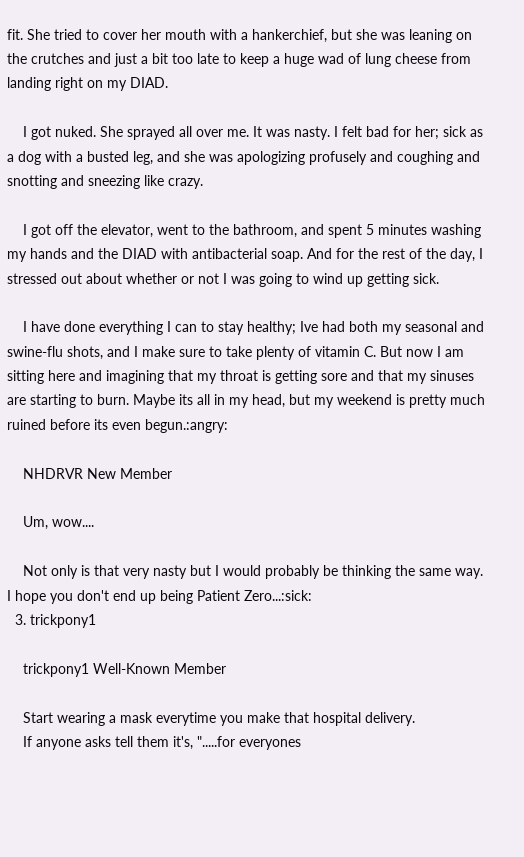fit. She tried to cover her mouth with a hankerchief, but she was leaning on the crutches and just a bit too late to keep a huge wad of lung cheese from landing right on my DIAD.

    I got nuked. She sprayed all over me. It was nasty. I felt bad for her; sick as a dog with a busted leg, and she was apologizing profusely and coughing and snotting and sneezing like crazy.

    I got off the elevator, went to the bathroom, and spent 5 minutes washing my hands and the DIAD with antibacterial soap. And for the rest of the day, I stressed out about whether or not I was going to wind up getting sick.

    I have done everything I can to stay healthy; Ive had both my seasonal and swine-flu shots, and I make sure to take plenty of vitamin C. But now I am sitting here and imagining that my throat is getting sore and that my sinuses are starting to burn. Maybe its all in my head, but my weekend is pretty much ruined before its even begun.:angry:

    NHDRVR New Member

    Um, wow....

    Not only is that very nasty but I would probably be thinking the same way. I hope you don't end up being Patient Zero...:sick:
  3. trickpony1

    trickpony1 Well-Known Member

    Start wearing a mask everytime you make that hospital delivery.
    If anyone asks tell them it's, ".....for everyones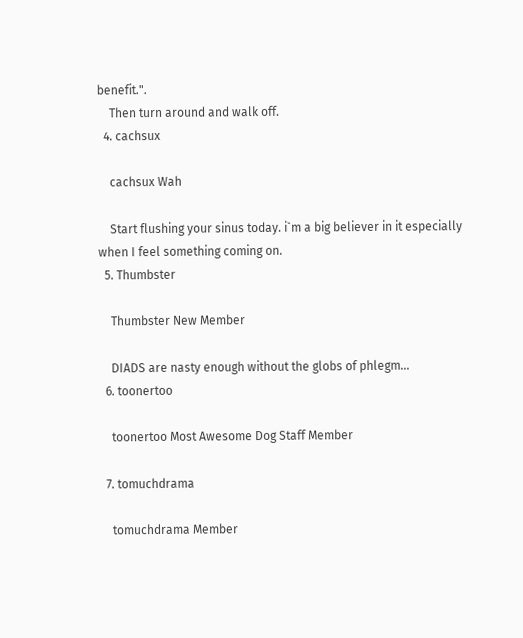benefit.".
    Then turn around and walk off.
  4. cachsux

    cachsux Wah

    Start flushing your sinus today. i`m a big believer in it especially when I feel something coming on.
  5. Thumbster

    Thumbster New Member

    DIADS are nasty enough without the globs of phlegm...
  6. toonertoo

    toonertoo Most Awesome Dog Staff Member

  7. tomuchdrama

    tomuchdrama Member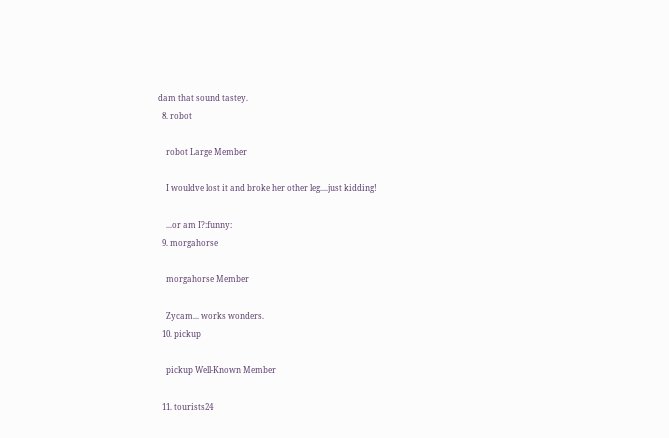dam that sound tastey.
  8. robot

    robot Large Member

    I wouldve lost it and broke her other leg....just kidding!

    ...or am I?:funny:
  9. morgahorse

    morgahorse Member

    Zycam... works wonders.
  10. pickup

    pickup Well-Known Member

  11. tourists24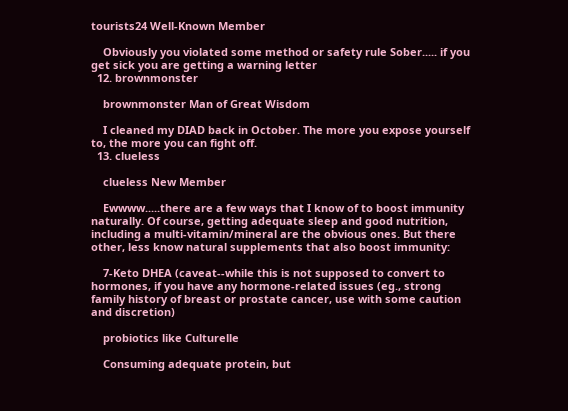tourists24 Well-Known Member

    Obviously you violated some method or safety rule Sober..... if you get sick you are getting a warning letter
  12. brownmonster

    brownmonster Man of Great Wisdom

    I cleaned my DIAD back in October. The more you expose yourself to, the more you can fight off.
  13. clueless

    clueless New Member

    Ewwww.....there are a few ways that I know of to boost immunity naturally. Of course, getting adequate sleep and good nutrition, including a multi-vitamin/mineral are the obvious ones. But there other, less know natural supplements that also boost immunity:

    7-Keto DHEA (caveat--while this is not supposed to convert to hormones, if you have any hormone-related issues (eg., strong family history of breast or prostate cancer, use with some caution and discretion)

    probiotics like Culturelle

    Consuming adequate protein, but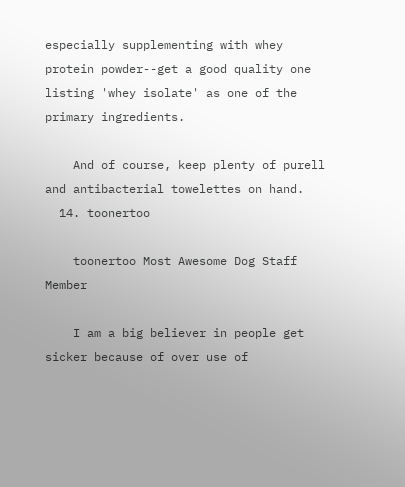especially supplementing with whey protein powder--get a good quality one listing 'whey isolate' as one of the primary ingredients.

    And of course, keep plenty of purell and antibacterial towelettes on hand.
  14. toonertoo

    toonertoo Most Awesome Dog Staff Member

    I am a big believer in people get sicker because of over use of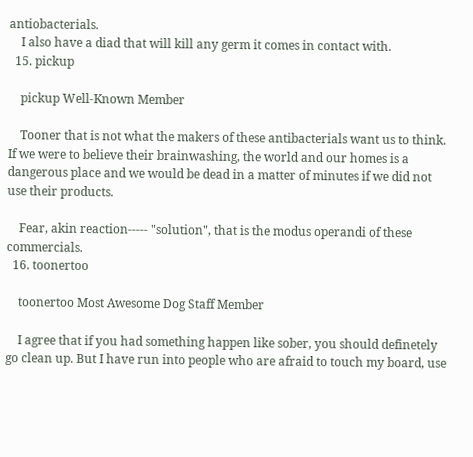antiobacterials.
    I also have a diad that will kill any germ it comes in contact with.
  15. pickup

    pickup Well-Known Member

    Tooner that is not what the makers of these antibacterials want us to think. If we were to believe their brainwashing, the world and our homes is a dangerous place and we would be dead in a matter of minutes if we did not use their products.

    Fear, akin reaction----- "solution", that is the modus operandi of these commercials.
  16. toonertoo

    toonertoo Most Awesome Dog Staff Member

    I agree that if you had something happen like sober, you should definetely go clean up. But I have run into people who are afraid to touch my board, use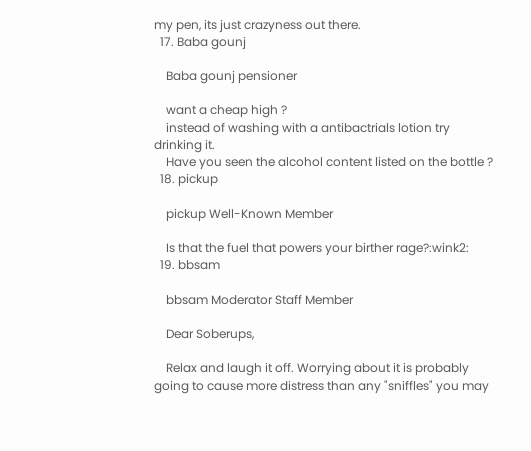my pen, its just crazyness out there.
  17. Baba gounj

    Baba gounj pensioner

    want a cheap high ?
    instead of washing with a antibactrials lotion try drinking it.
    Have you seen the alcohol content listed on the bottle ?
  18. pickup

    pickup Well-Known Member

    Is that the fuel that powers your birther rage?:wink2:
  19. bbsam

    bbsam Moderator Staff Member

    Dear Soberups,

    Relax and laugh it off. Worrying about it is probably going to cause more distress than any "sniffles" you may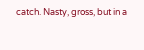catch. Nasty, gross, but in a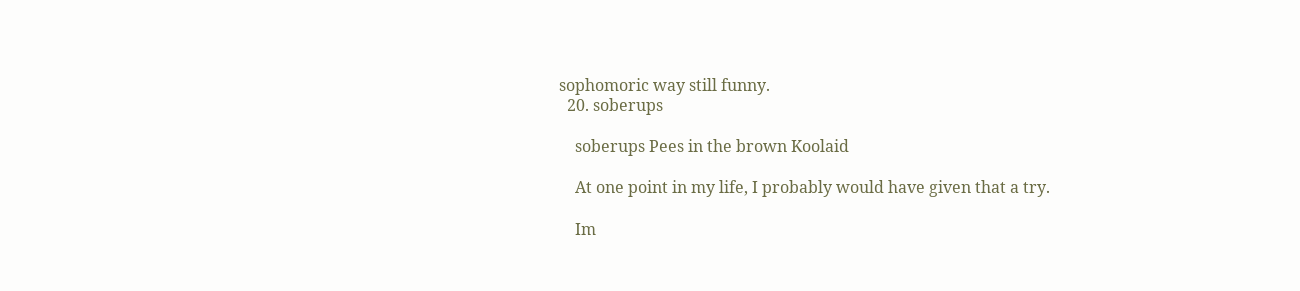sophomoric way still funny.
  20. soberups

    soberups Pees in the brown Koolaid

    At one point in my life, I probably would have given that a try.

    Im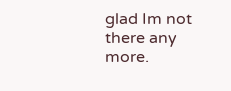glad Im not there any more.